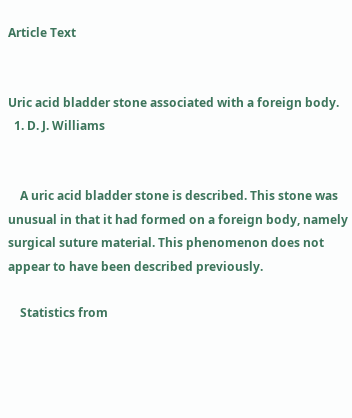Article Text


Uric acid bladder stone associated with a foreign body.
  1. D. J. Williams


    A uric acid bladder stone is described. This stone was unusual in that it had formed on a foreign body, namely surgical suture material. This phenomenon does not appear to have been described previously.

    Statistics from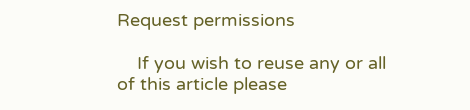Request permissions

    If you wish to reuse any or all of this article please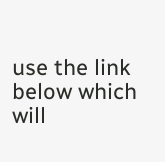use the link below which will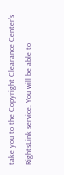take you to the Copyright Clearance Center’s RightsLink service. You will be able to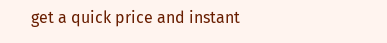get a quick price and instant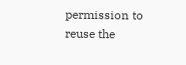permission to reuse the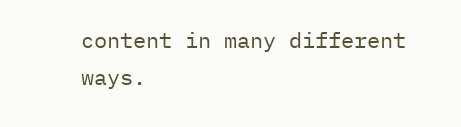content in many different ways.